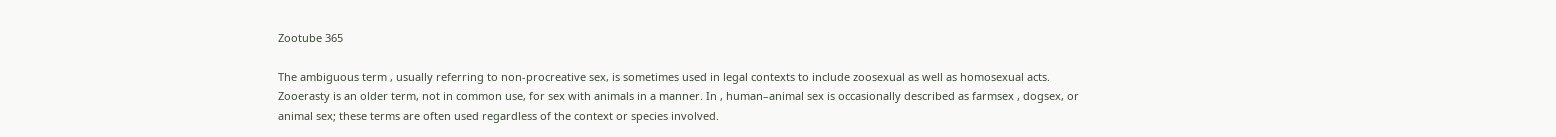Zootube 365

The ambiguous term , usually referring to non-procreative sex, is sometimes used in legal contexts to include zoosexual as well as homosexual acts. Zooerasty is an older term, not in common use, for sex with animals in a manner. In , human–animal sex is occasionally described as farmsex , dogsex, or animal sex; these terms are often used regardless of the context or species involved.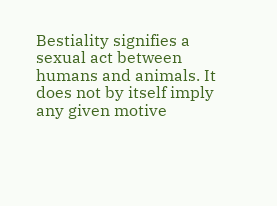Bestiality signifies a sexual act between humans and animals. It does not by itself imply any given motive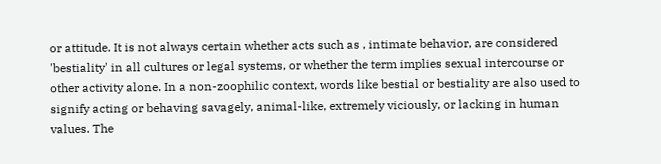or attitude. It is not always certain whether acts such as , intimate behavior, are considered 'bestiality' in all cultures or legal systems, or whether the term implies sexual intercourse or other activity alone. In a non-zoophilic context, words like bestial or bestiality are also used to signify acting or behaving savagely, animal-like, extremely viciously, or lacking in human values. The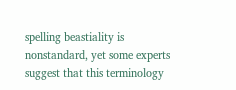spelling beastiality is nonstandard, yet some experts suggest that this terminology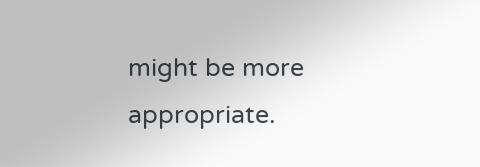might be more appropriate.